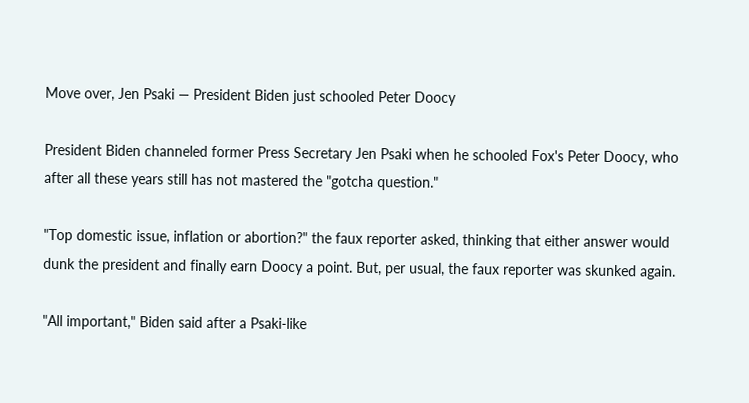Move over, Jen Psaki — President Biden just schooled Peter Doocy

President Biden channeled former Press Secretary Jen Psaki when he schooled Fox's Peter Doocy, who after all these years still has not mastered the "gotcha question."

"Top domestic issue, inflation or abortion?" the faux reporter asked, thinking that either answer would dunk the president and finally earn Doocy a point. But, per usual, the faux reporter was skunked again.

"All important," Biden said after a Psaki-like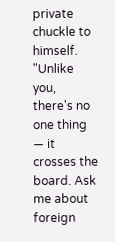private chuckle to himself. "Unlike you, there's no one thing — it crosses the board. Ask me about foreign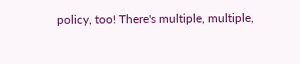policy, too! There's multiple, multiple,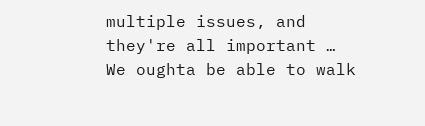multiple issues, and they're all important … We oughta be able to walk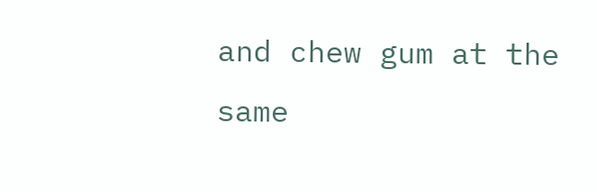and chew gum at the same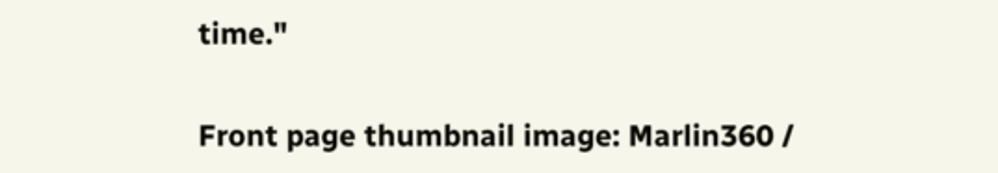time."

Front page thumbnail image: Marlin360 /